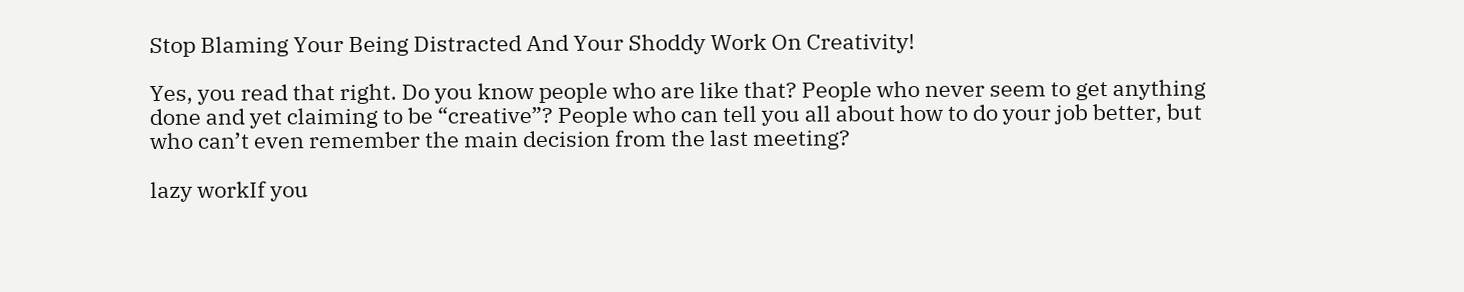Stop Blaming Your Being Distracted And Your Shoddy Work On Creativity!

Yes, you read that right. Do you know people who are like that? People who never seem to get anything done and yet claiming to be “creative”? People who can tell you all about how to do your job better, but who can’t even remember the main decision from the last meeting?

lazy workIf you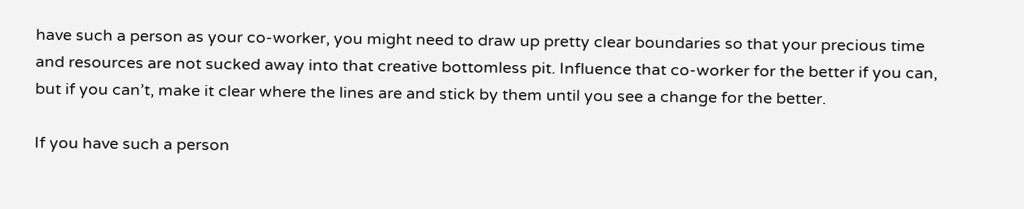have such a person as your co-worker, you might need to draw up pretty clear boundaries so that your precious time and resources are not sucked away into that creative bottomless pit. Influence that co-worker for the better if you can, but if you can’t, make it clear where the lines are and stick by them until you see a change for the better.

If you have such a person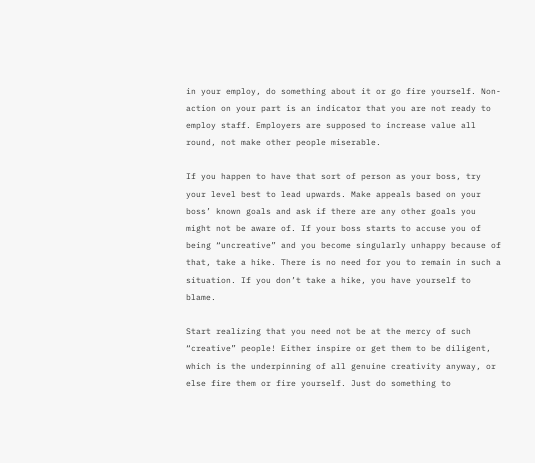in your employ, do something about it or go fire yourself. Non-action on your part is an indicator that you are not ready to employ staff. Employers are supposed to increase value all round, not make other people miserable.

If you happen to have that sort of person as your boss, try your level best to lead upwards. Make appeals based on your boss’ known goals and ask if there are any other goals you might not be aware of. If your boss starts to accuse you of being “uncreative” and you become singularly unhappy because of that, take a hike. There is no need for you to remain in such a situation. If you don’t take a hike, you have yourself to blame.

Start realizing that you need not be at the mercy of such “creative” people! Either inspire or get them to be diligent, which is the underpinning of all genuine creativity anyway, or else fire them or fire yourself. Just do something to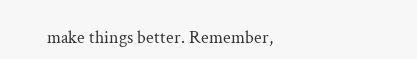make things better. Remember,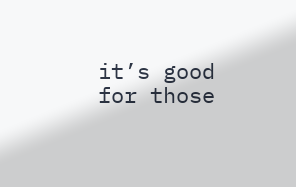it’s good for those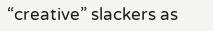“creative” slackers as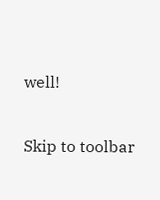well!

Skip to toolbar